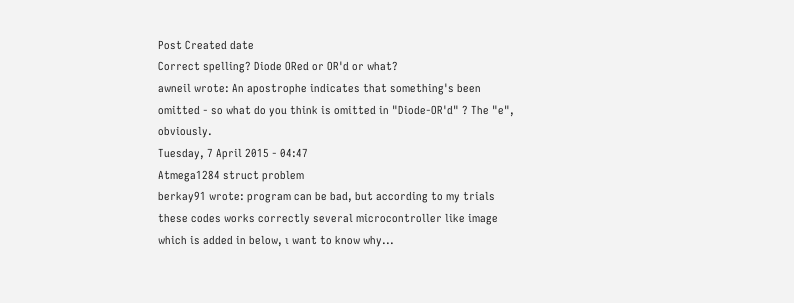Post Created date
Correct spelling? Diode ORed or OR'd or what?
awneil wrote: An apostrophe indicates that something's been omitted - so what do you think is omitted in "Diode-OR'd" ? The "e", obviously.
Tuesday, 7 April 2015 - 04:47
Atmega1284 struct problem
berkay91 wrote: program can be bad, but according to my trials these codes works correctly several microcontroller like image which is added in below, ı want to know why...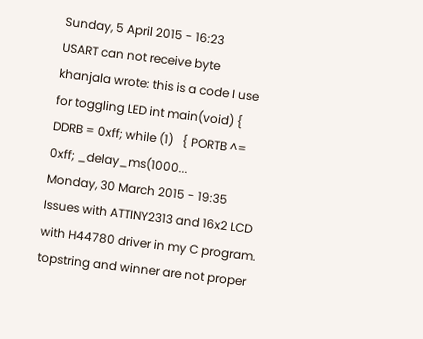Sunday, 5 April 2015 - 16:23
USART can not receive byte
khanjala wrote: this is a code I use for toggling LED int main(void) { DDRB = 0xff; while (1)   { PORTB ^= 0xff; _delay_ms(1000...
Monday, 30 March 2015 - 19:35
Issues with ATTINY2313 and 16x2 LCD with H44780 driver in my C program.
topstring and winner are not proper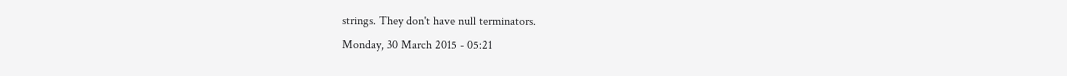strings. They don't have null terminators.
Monday, 30 March 2015 - 05:21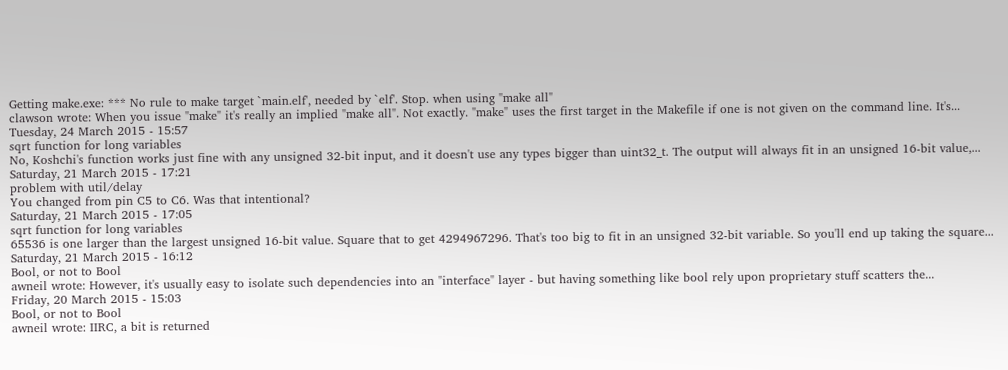Getting make.exe: *** No rule to make target `main.elf', needed by `elf'. Stop. when using "make all"
clawson wrote: When you issue "make" it's really an implied "make all". Not exactly. "make" uses the first target in the Makefile if one is not given on the command line. It's...
Tuesday, 24 March 2015 - 15:57
sqrt function for long variables
No, Koshchi's function works just fine with any unsigned 32-bit input, and it doesn't use any types bigger than uint32_t. The output will always fit in an unsigned 16-bit value,...
Saturday, 21 March 2015 - 17:21
problem with util/delay
You changed from pin C5 to C6. Was that intentional?
Saturday, 21 March 2015 - 17:05
sqrt function for long variables
65536 is one larger than the largest unsigned 16-bit value. Square that to get 4294967296. That's too big to fit in an unsigned 32-bit variable. So you'll end up taking the square...
Saturday, 21 March 2015 - 16:12
Bool, or not to Bool
awneil wrote: However, it's usually easy to isolate such dependencies into an "interface" layer - but having something like bool rely upon proprietary stuff scatters the...
Friday, 20 March 2015 - 15:03
Bool, or not to Bool
awneil wrote: IIRC, a bit is returned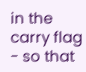in the carry flag - so that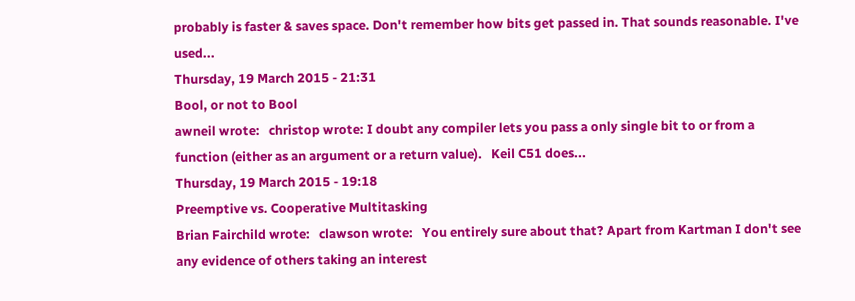probably is faster & saves space. Don't remember how bits get passed in. That sounds reasonable. I've used...
Thursday, 19 March 2015 - 21:31
Bool, or not to Bool
awneil wrote:   christop wrote: I doubt any compiler lets you pass a only single bit to or from a function (either as an argument or a return value).   Keil C51 does...
Thursday, 19 March 2015 - 19:18
Preemptive vs. Cooperative Multitasking
Brian Fairchild wrote:   clawson wrote:   You entirely sure about that? Apart from Kartman I don't see any evidence of others taking an interest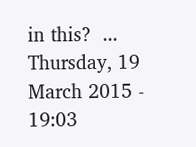in this?  ...
Thursday, 19 March 2015 - 19:03